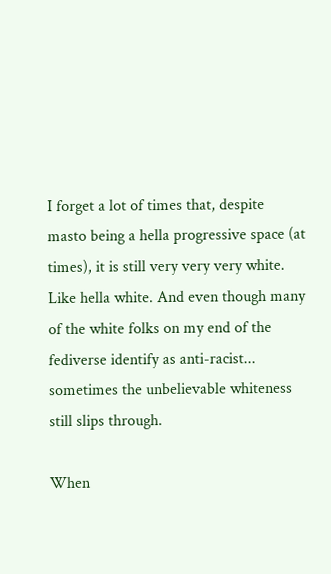I forget a lot of times that, despite masto being a hella progressive space (at times), it is still very very very white. Like hella white. And even though many of the white folks on my end of the fediverse identify as anti-racist... sometimes the unbelievable whiteness still slips through.

When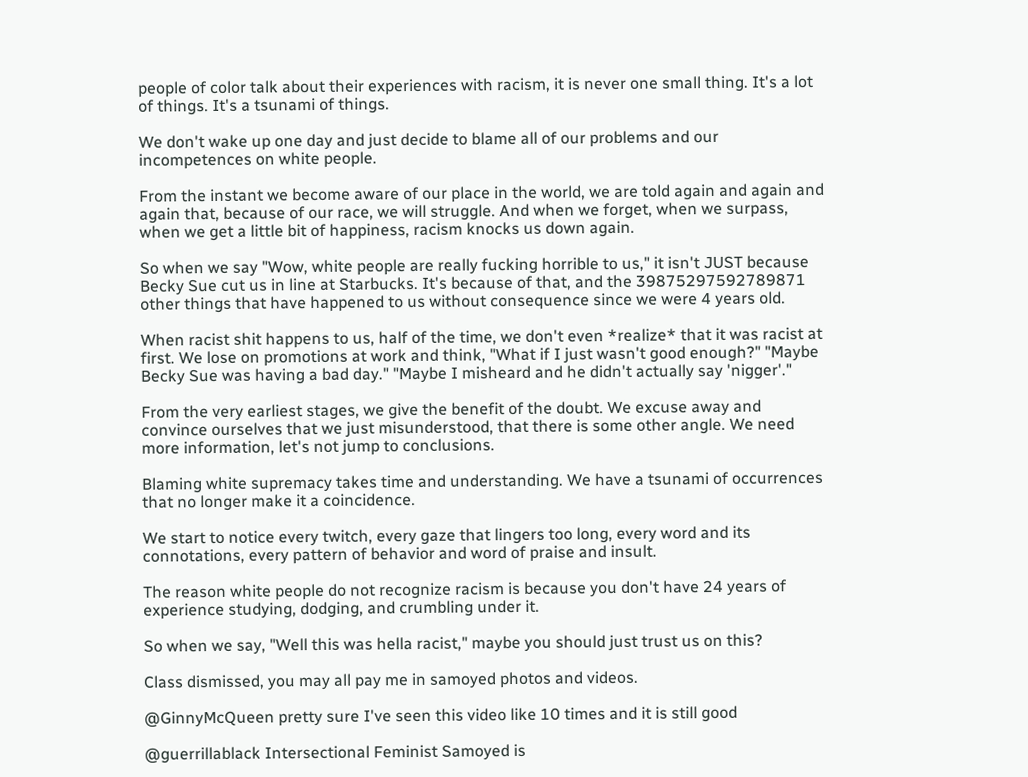people of color talk about their experiences with racism, it is never one small thing. It's a lot of things. It's a tsunami of things.

We don't wake up one day and just decide to blame all of our problems and our incompetences on white people.

From the instant we become aware of our place in the world, we are told again and again and again that, because of our race, we will struggle. And when we forget, when we surpass, when we get a little bit of happiness, racism knocks us down again.

So when we say "Wow, white people are really fucking horrible to us," it isn't JUST because Becky Sue cut us in line at Starbucks. It's because of that, and the 39875297592789871 other things that have happened to us without consequence since we were 4 years old.

When racist shit happens to us, half of the time, we don't even *realize* that it was racist at first. We lose on promotions at work and think, "What if I just wasn't good enough?" "Maybe Becky Sue was having a bad day." "Maybe I misheard and he didn't actually say 'nigger'."

From the very earliest stages, we give the benefit of the doubt. We excuse away and convince ourselves that we just misunderstood, that there is some other angle. We need more information, let's not jump to conclusions.

Blaming white supremacy takes time and understanding. We have a tsunami of occurrences that no longer make it a coincidence.

We start to notice every twitch, every gaze that lingers too long, every word and its connotations, every pattern of behavior and word of praise and insult.

The reason white people do not recognize racism is because you don't have 24 years of experience studying, dodging, and crumbling under it.

So when we say, "Well this was hella racist," maybe you should just trust us on this?

Class dismissed, you may all pay me in samoyed photos and videos.

@GinnyMcQueen pretty sure I've seen this video like 10 times and it is still good

@guerrillablack Intersectional Feminist Samoyed is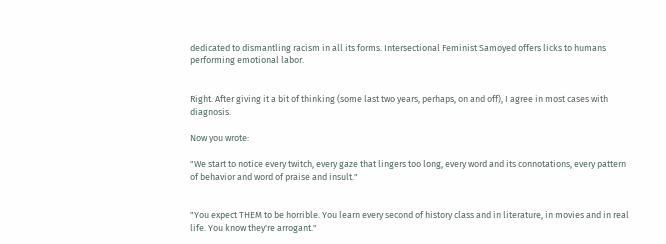dedicated to dismantling racism in all its forms. Intersectional Feminist Samoyed offers licks to humans performing emotional labor.


Right. After giving it a bit of thinking (some last two years, perhaps, on and off), I agree in most cases with diagnosis.

Now you wrote:

"We start to notice every twitch, every gaze that lingers too long, every word and its connotations, every pattern of behavior and word of praise and insult."


"You expect THEM to be horrible. You learn every second of history class and in literature, in movies and in real life. You know they're arrogant."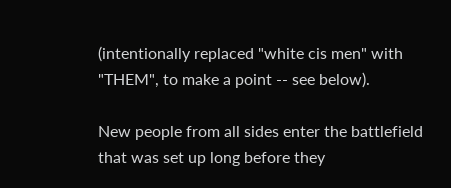(intentionally replaced "white cis men" with "THEM", to make a point -- see below).

New people from all sides enter the battlefield that was set up long before they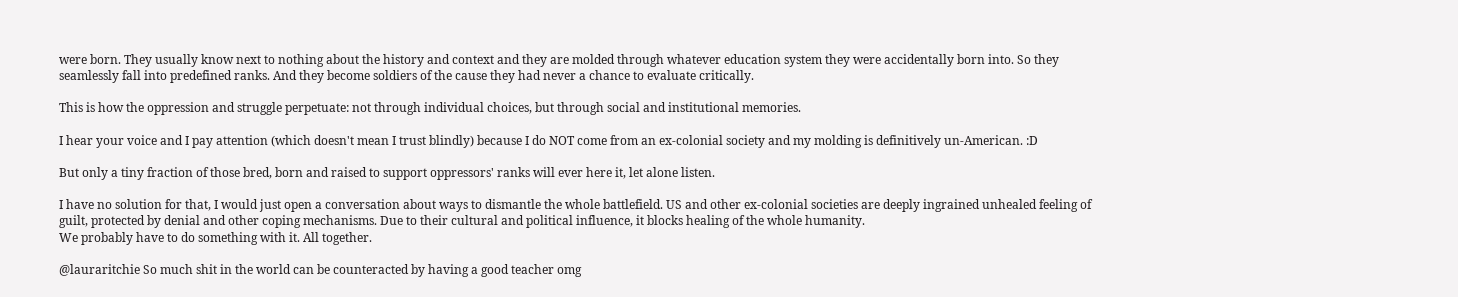were born. They usually know next to nothing about the history and context and they are molded through whatever education system they were accidentally born into. So they seamlessly fall into predefined ranks. And they become soldiers of the cause they had never a chance to evaluate critically.

This is how the oppression and struggle perpetuate: not through individual choices, but through social and institutional memories.

I hear your voice and I pay attention (which doesn't mean I trust blindly) because I do NOT come from an ex-colonial society and my molding is definitively un-American. :D

But only a tiny fraction of those bred, born and raised to support oppressors' ranks will ever here it, let alone listen.

I have no solution for that, I would just open a conversation about ways to dismantle the whole battlefield. US and other ex-colonial societies are deeply ingrained unhealed feeling of guilt, protected by denial and other coping mechanisms. Due to their cultural and political influence, it blocks healing of the whole humanity.
We probably have to do something with it. All together.

@lauraritchie So much shit in the world can be counteracted by having a good teacher omg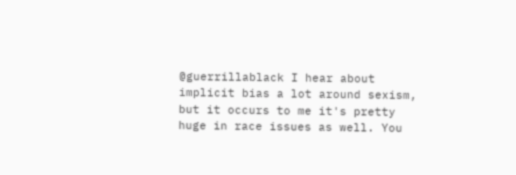@guerrillablack I hear about implicit bias a lot around sexism, but it occurs to me it's pretty huge in race issues as well. You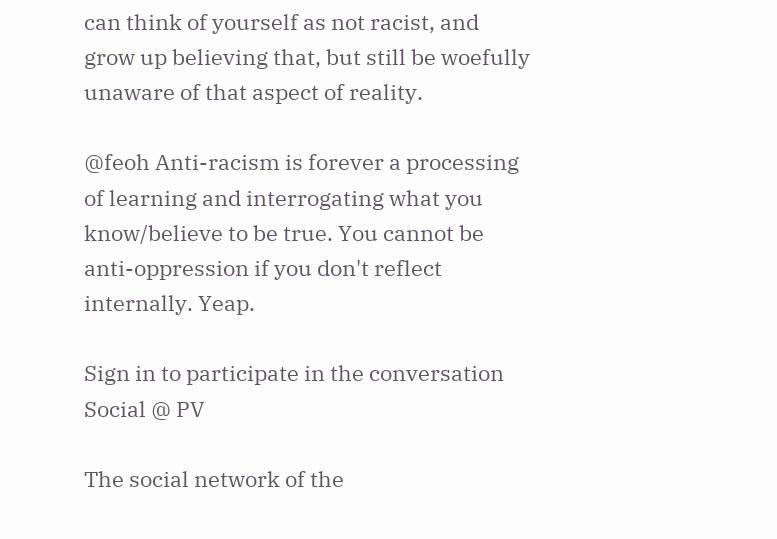can think of yourself as not racist, and grow up believing that, but still be woefully unaware of that aspect of reality.

@feoh Anti-racism is forever a processing of learning and interrogating what you know/believe to be true. You cannot be anti-oppression if you don't reflect internally. Yeap.

Sign in to participate in the conversation
Social @ PV

The social network of the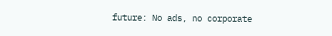future: No ads, no corporate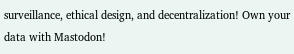surveillance, ethical design, and decentralization! Own your data with Mastodon!